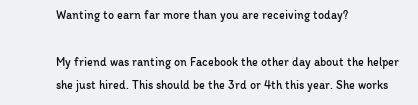Wanting to earn far more than you are receiving today?

My friend was ranting on Facebook the other day about the helper she just hired. This should be the 3rd or 4th this year. She works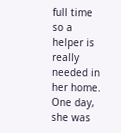full time so a helper is really needed in her home. One day, she was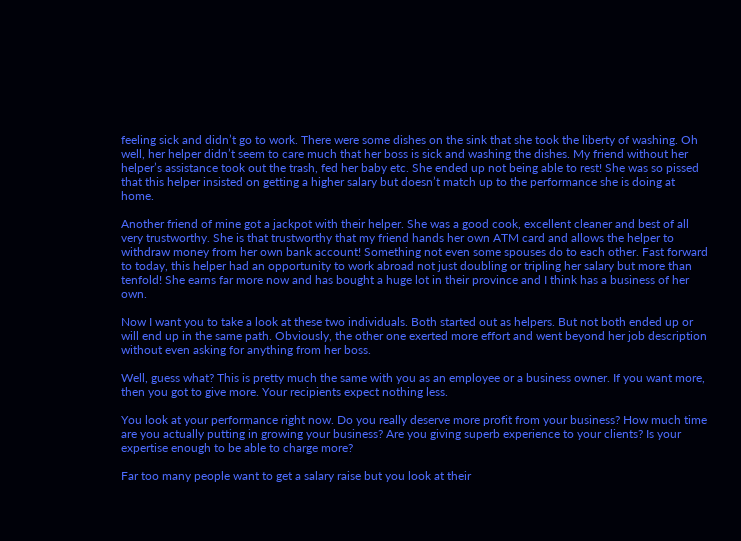feeling sick and didn’t go to work. There were some dishes on the sink that she took the liberty of washing. Oh well, her helper didn’t seem to care much that her boss is sick and washing the dishes. My friend without her helper’s assistance took out the trash, fed her baby etc. She ended up not being able to rest! She was so pissed that this helper insisted on getting a higher salary but doesn’t match up to the performance she is doing at home.

Another friend of mine got a jackpot with their helper. She was a good cook, excellent cleaner and best of all very trustworthy. She is that trustworthy that my friend hands her own ATM card and allows the helper to withdraw money from her own bank account! Something not even some spouses do to each other. Fast forward to today, this helper had an opportunity to work abroad not just doubling or tripling her salary but more than tenfold! She earns far more now and has bought a huge lot in their province and I think has a business of her own.

Now I want you to take a look at these two individuals. Both started out as helpers. But not both ended up or will end up in the same path. Obviously, the other one exerted more effort and went beyond her job description without even asking for anything from her boss.

Well, guess what? This is pretty much the same with you as an employee or a business owner. If you want more, then you got to give more. Your recipients expect nothing less.

You look at your performance right now. Do you really deserve more profit from your business? How much time are you actually putting in growing your business? Are you giving superb experience to your clients? Is your expertise enough to be able to charge more?

Far too many people want to get a salary raise but you look at their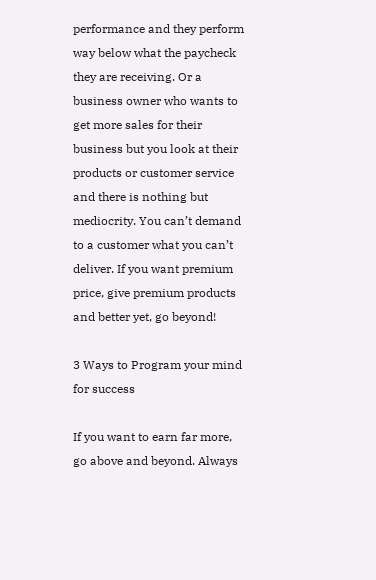performance and they perform way below what the paycheck they are receiving. Or a business owner who wants to get more sales for their business but you look at their products or customer service and there is nothing but mediocrity. You can’t demand to a customer what you can’t deliver. If you want premium price, give premium products and better yet, go beyond!

3 Ways to Program your mind for success

If you want to earn far more, go above and beyond. Always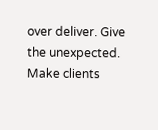over deliver. Give the unexpected. Make clients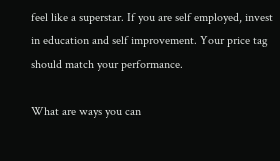feel like a superstar. If you are self employed, invest in education and self improvement. Your price tag should match your performance.

What are ways you can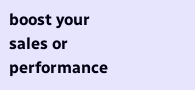boost your sales or performance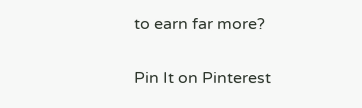to earn far more?

Pin It on Pinterest